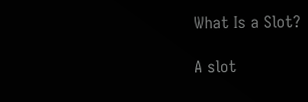What Is a Slot?

A slot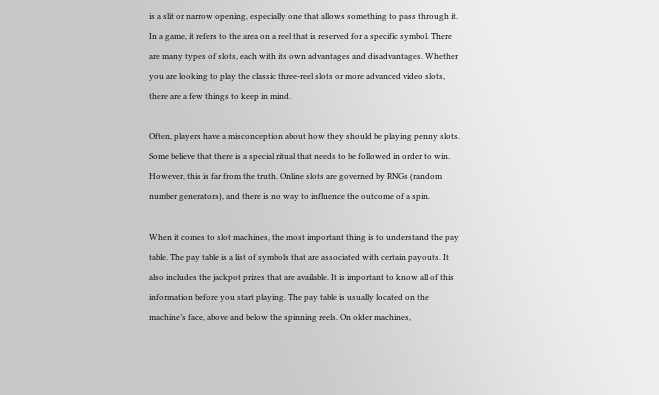is a slit or narrow opening, especially one that allows something to pass through it. In a game, it refers to the area on a reel that is reserved for a specific symbol. There are many types of slots, each with its own advantages and disadvantages. Whether you are looking to play the classic three-reel slots or more advanced video slots, there are a few things to keep in mind.

Often, players have a misconception about how they should be playing penny slots. Some believe that there is a special ritual that needs to be followed in order to win. However, this is far from the truth. Online slots are governed by RNGs (random number generators), and there is no way to influence the outcome of a spin.

When it comes to slot machines, the most important thing is to understand the pay table. The pay table is a list of symbols that are associated with certain payouts. It also includes the jackpot prizes that are available. It is important to know all of this information before you start playing. The pay table is usually located on the machine’s face, above and below the spinning reels. On older machines,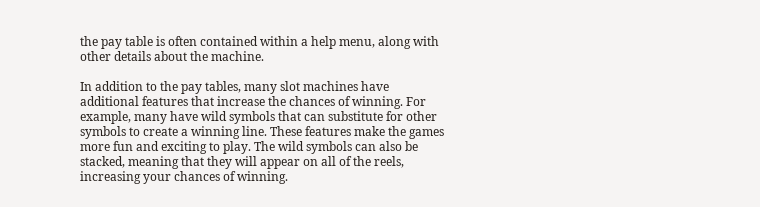the pay table is often contained within a help menu, along with other details about the machine.

In addition to the pay tables, many slot machines have additional features that increase the chances of winning. For example, many have wild symbols that can substitute for other symbols to create a winning line. These features make the games more fun and exciting to play. The wild symbols can also be stacked, meaning that they will appear on all of the reels, increasing your chances of winning.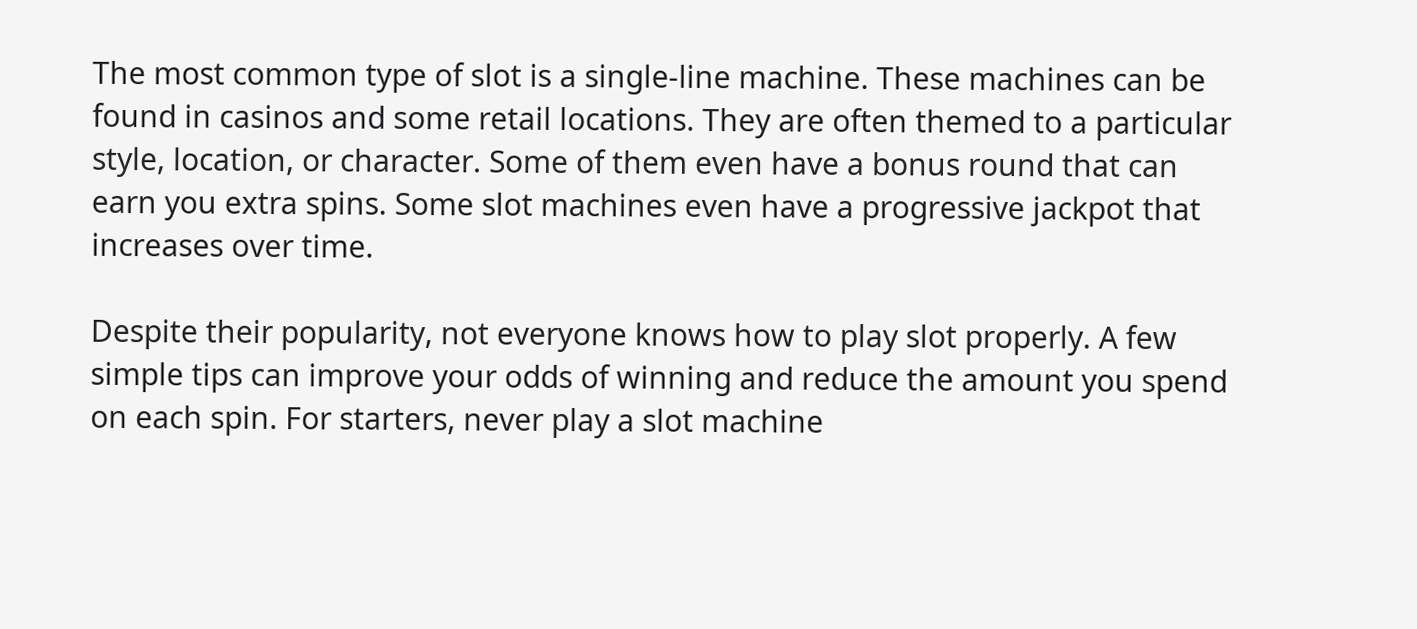The most common type of slot is a single-line machine. These machines can be found in casinos and some retail locations. They are often themed to a particular style, location, or character. Some of them even have a bonus round that can earn you extra spins. Some slot machines even have a progressive jackpot that increases over time.

Despite their popularity, not everyone knows how to play slot properly. A few simple tips can improve your odds of winning and reduce the amount you spend on each spin. For starters, never play a slot machine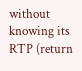without knowing its RTP (return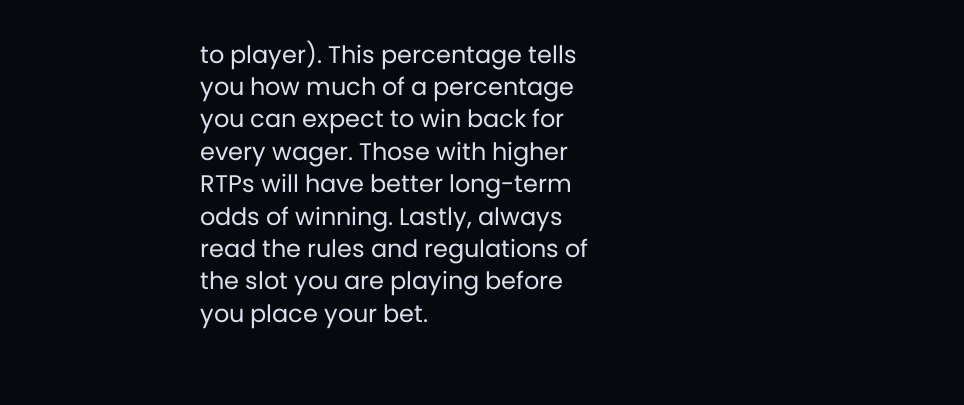to player). This percentage tells you how much of a percentage you can expect to win back for every wager. Those with higher RTPs will have better long-term odds of winning. Lastly, always read the rules and regulations of the slot you are playing before you place your bet.